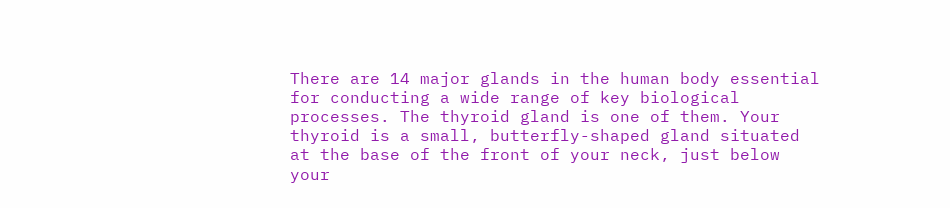There are 14 major glands in the human body essential for conducting a wide range of key biological processes. The thyroid gland is one of them. Your thyroid is a small, butterfly-shaped gland situated at the base of the front of your neck, just below your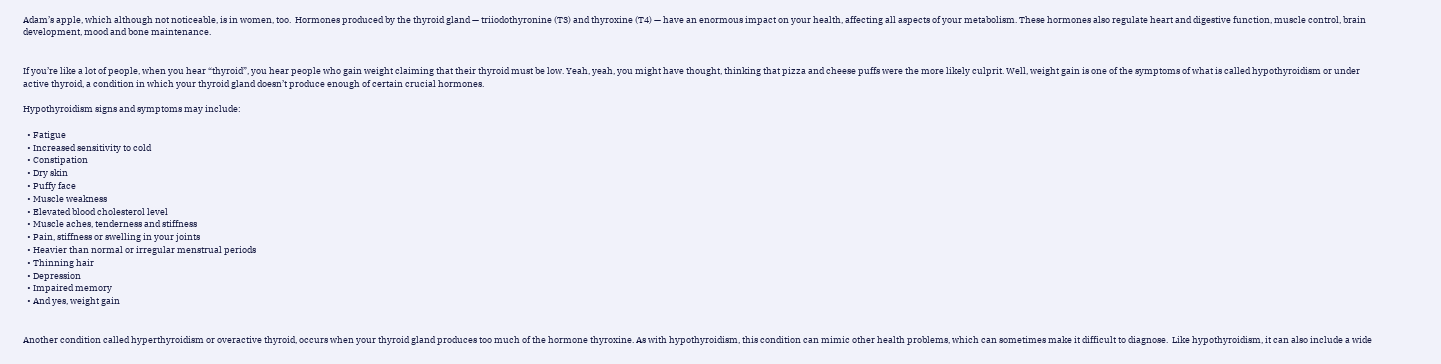Adam’s apple, which although not noticeable, is in women, too.  Hormones produced by the thyroid gland — triiodothyronine (T3) and thyroxine (T4) — have an enormous impact on your health, affecting all aspects of your metabolism. These hormones also regulate heart and digestive function, muscle control, brain development, mood and bone maintenance.


If you’re like a lot of people, when you hear “thyroid”, you hear people who gain weight claiming that their thyroid must be low. Yeah, yeah, you might have thought, thinking that pizza and cheese puffs were the more likely culprit. Well, weight gain is one of the symptoms of what is called hypothyroidism or under active thyroid, a condition in which your thyroid gland doesn’t produce enough of certain crucial hormones.

Hypothyroidism signs and symptoms may include:

  • Fatigue
  • Increased sensitivity to cold
  • Constipation
  • Dry skin
  • Puffy face
  • Muscle weakness
  • Elevated blood cholesterol level
  • Muscle aches, tenderness and stiffness
  • Pain, stiffness or swelling in your joints
  • Heavier than normal or irregular menstrual periods
  • Thinning hair
  • Depression
  • Impaired memory
  • And yes, weight gain


Another condition called hyperthyroidism or overactive thyroid, occurs when your thyroid gland produces too much of the hormone thyroxine. As with hypothyroidism, this condition can mimic other health problems, which can sometimes make it difficult to diagnose.  Like hypothyroidism, it can also include a wide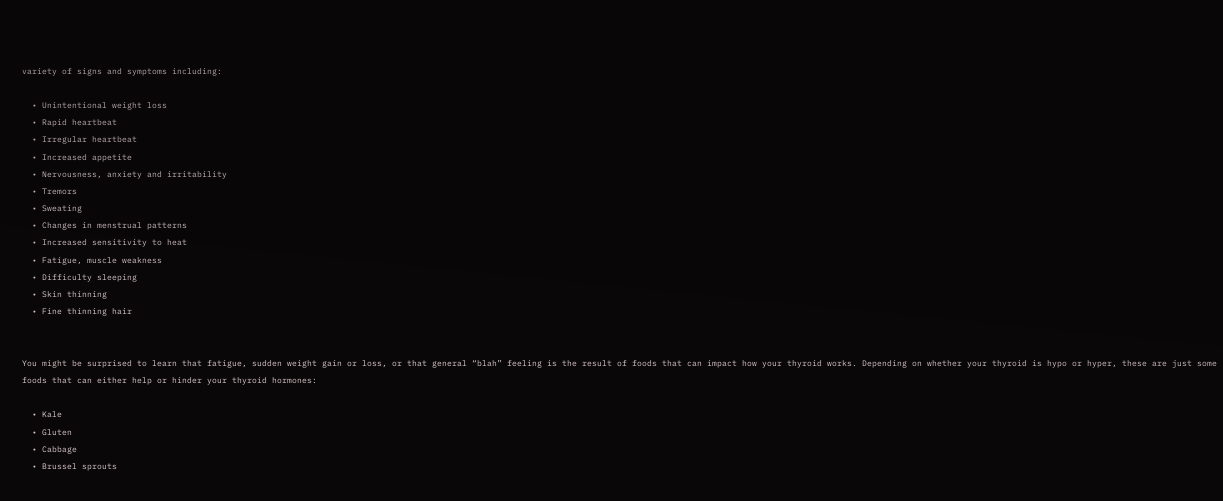variety of signs and symptoms including:

  • Unintentional weight loss
  • Rapid heartbeat
  • Irregular heartbeat
  • Increased appetite
  • Nervousness, anxiety and irritability
  • Tremors
  • Sweating
  • Changes in menstrual patterns
  • Increased sensitivity to heat
  • Fatigue, muscle weakness
  • Difficulty sleeping
  • Skin thinning
  • Fine thinning hair


You might be surprised to learn that fatigue, sudden weight gain or loss, or that general “blah” feeling is the result of foods that can impact how your thyroid works. Depending on whether your thyroid is hypo or hyper, these are just some foods that can either help or hinder your thyroid hormones:

  • Kale
  • Gluten
  • Cabbage
  • Brussel sprouts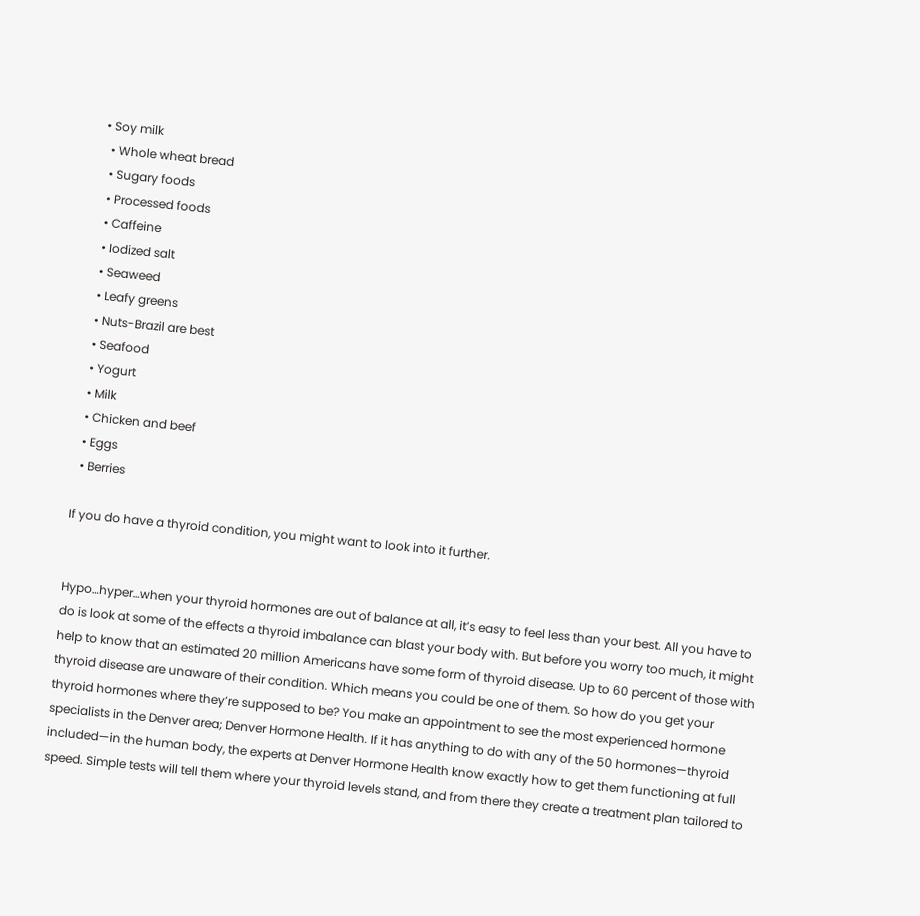• Soy milk
  • Whole wheat bread
  • Sugary foods
  • Processed foods
  • Caffeine
  • Iodized salt
  • Seaweed
  • Leafy greens
  • Nuts-Brazil are best
  • Seafood
  • Yogurt
  • Milk
  • Chicken and beef
  • Eggs
  • Berries

If you do have a thyroid condition, you might want to look into it further.


Hypo…hyper…when your thyroid hormones are out of balance at all, it’s easy to feel less than your best. All you have to do is look at some of the effects a thyroid imbalance can blast your body with. But before you worry too much, it might help to know that an estimated 20 million Americans have some form of thyroid disease. Up to 60 percent of those with thyroid disease are unaware of their condition. Which means you could be one of them. So how do you get your thyroid hormones where they’re supposed to be? You make an appointment to see the most experienced hormone specialists in the Denver area; Denver Hormone Health. If it has anything to do with any of the 50 hormones—thyroid included—in the human body, the experts at Denver Hormone Health know exactly how to get them functioning at full speed. Simple tests will tell them where your thyroid levels stand, and from there they create a treatment plan tailored to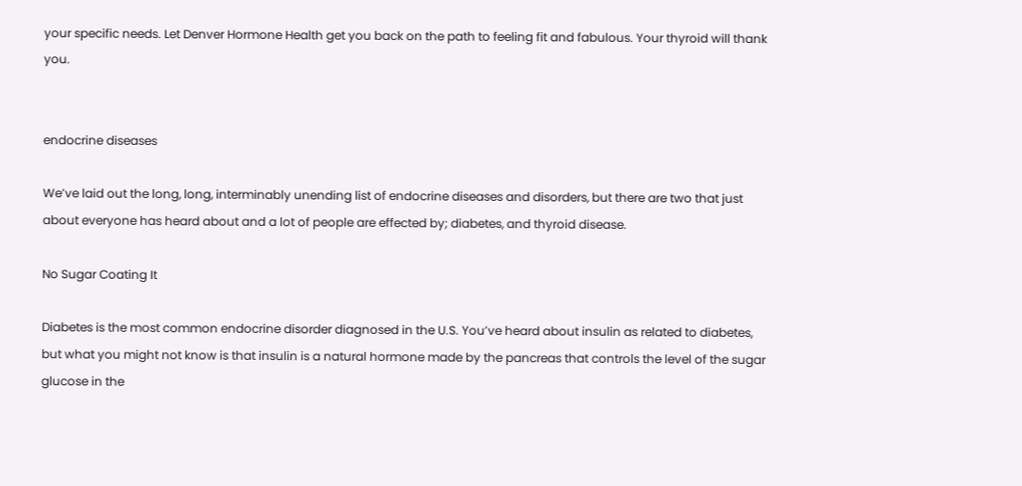your specific needs. Let Denver Hormone Health get you back on the path to feeling fit and fabulous. Your thyroid will thank you.


endocrine diseases

We’ve laid out the long, long, interminably unending list of endocrine diseases and disorders, but there are two that just about everyone has heard about and a lot of people are effected by; diabetes, and thyroid disease.

No Sugar Coating It

Diabetes is the most common endocrine disorder diagnosed in the U.S. You’ve heard about insulin as related to diabetes, but what you might not know is that insulin is a natural hormone made by the pancreas that controls the level of the sugar glucose in the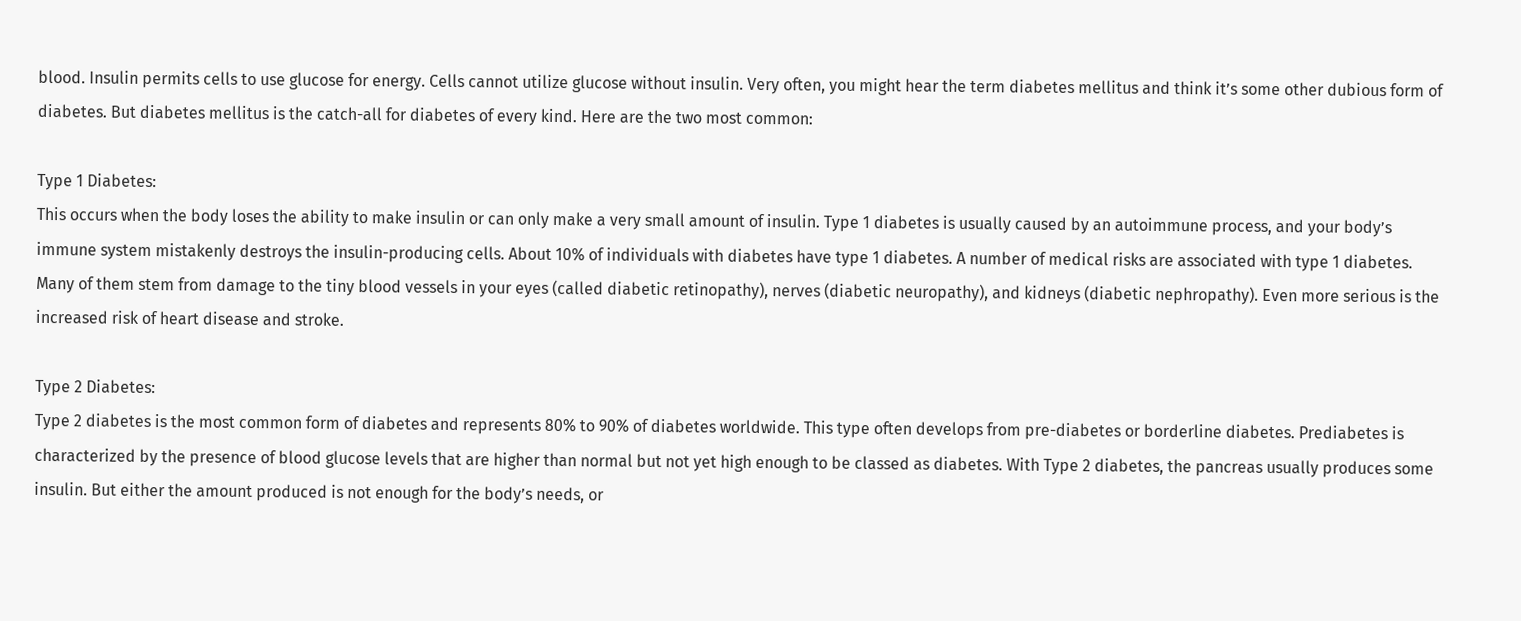blood. Insulin permits cells to use glucose for energy. Cells cannot utilize glucose without insulin. Very often, you might hear the term diabetes mellitus and think it’s some other dubious form of diabetes. But diabetes mellitus is the catch-all for diabetes of every kind. Here are the two most common:

Type 1 Diabetes:
This occurs when the body loses the ability to make insulin or can only make a very small amount of insulin. Type 1 diabetes is usually caused by an autoimmune process, and your body’s immune system mistakenly destroys the insulin-producing cells. About 10% of individuals with diabetes have type 1 diabetes. A number of medical risks are associated with type 1 diabetes. Many of them stem from damage to the tiny blood vessels in your eyes (called diabetic retinopathy), nerves (diabetic neuropathy), and kidneys (diabetic nephropathy). Even more serious is the increased risk of heart disease and stroke.

Type 2 Diabetes:
Type 2 diabetes is the most common form of diabetes and represents 80% to 90% of diabetes worldwide. This type often develops from pre-diabetes or borderline diabetes. Prediabetes is characterized by the presence of blood glucose levels that are higher than normal but not yet high enough to be classed as diabetes. With Type 2 diabetes, the pancreas usually produces some insulin. But either the amount produced is not enough for the body’s needs, or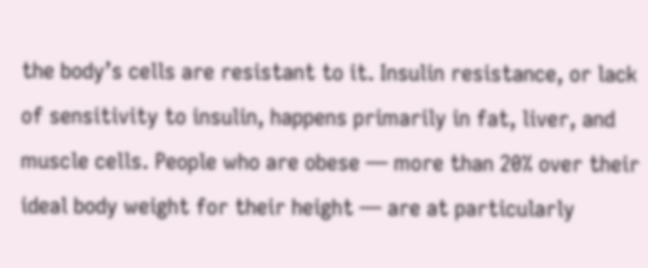the body’s cells are resistant to it. Insulin resistance, or lack of sensitivity to insulin, happens primarily in fat, liver, and muscle cells. People who are obese — more than 20% over their ideal body weight for their height — are at particularly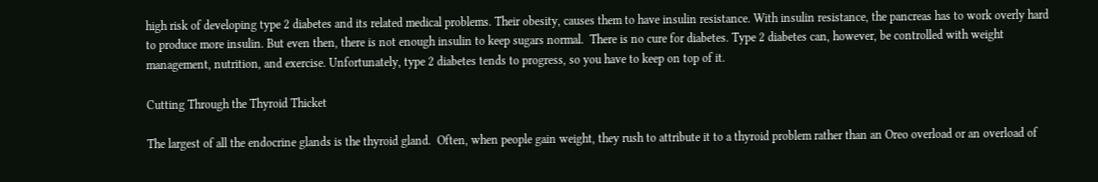high risk of developing type 2 diabetes and its related medical problems. Their obesity, causes them to have insulin resistance. With insulin resistance, the pancreas has to work overly hard to produce more insulin. But even then, there is not enough insulin to keep sugars normal.  There is no cure for diabetes. Type 2 diabetes can, however, be controlled with weight management, nutrition, and exercise. Unfortunately, type 2 diabetes tends to progress, so you have to keep on top of it.

Cutting Through the Thyroid Thicket

The largest of all the endocrine glands is the thyroid gland.  Often, when people gain weight, they rush to attribute it to a thyroid problem rather than an Oreo overload or an overload of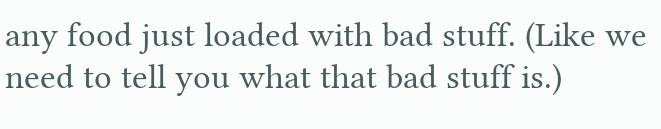any food just loaded with bad stuff. (Like we need to tell you what that bad stuff is.)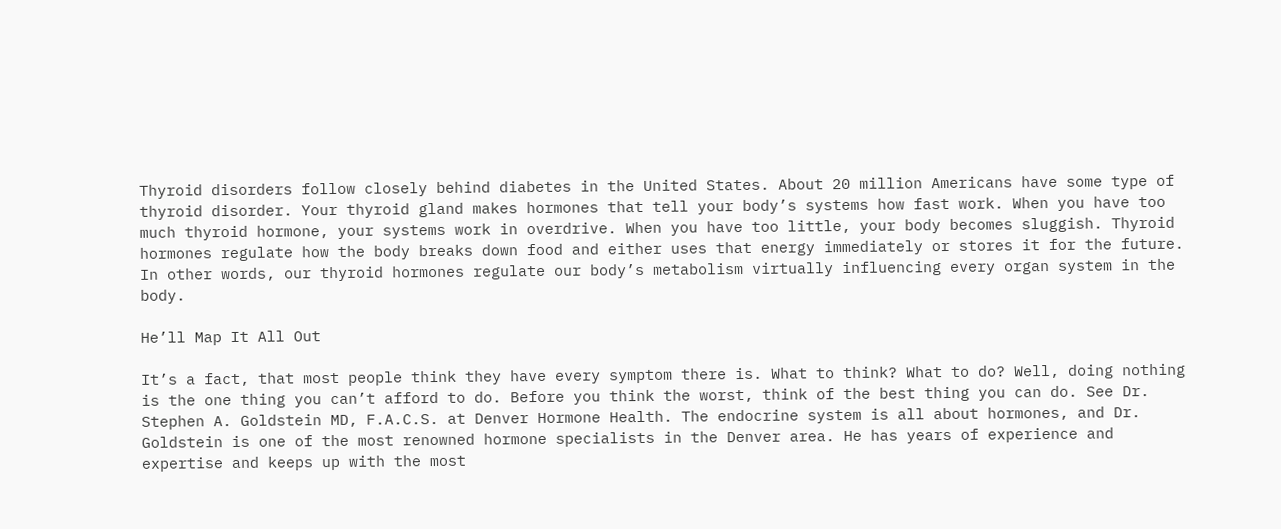Thyroid disorders follow closely behind diabetes in the United States. About 20 million Americans have some type of thyroid disorder. Your thyroid gland makes hormones that tell your body’s systems how fast work. When you have too much thyroid hormone, your systems work in overdrive. When you have too little, your body becomes sluggish. Thyroid hormones regulate how the body breaks down food and either uses that energy immediately or stores it for the future. In other words, our thyroid hormones regulate our body’s metabolism virtually influencing every organ system in the body.

He’ll Map It All Out

It’s a fact, that most people think they have every symptom there is. What to think? What to do? Well, doing nothing is the one thing you can’t afford to do. Before you think the worst, think of the best thing you can do. See Dr. Stephen A. Goldstein MD, F.A.C.S. at Denver Hormone Health. The endocrine system is all about hormones, and Dr. Goldstein is one of the most renowned hormone specialists in the Denver area. He has years of experience and expertise and keeps up with the most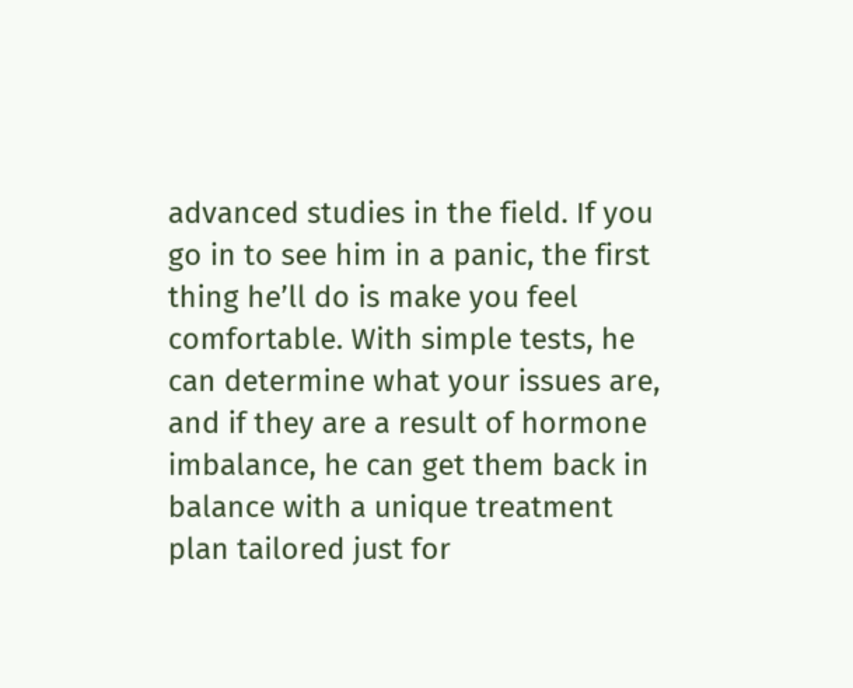advanced studies in the field. If you go in to see him in a panic, the first thing he’ll do is make you feel comfortable. With simple tests, he can determine what your issues are, and if they are a result of hormone imbalance, he can get them back in balance with a unique treatment plan tailored just for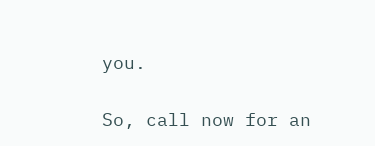you.

So, call now for an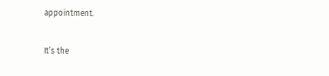appointment.

It’s the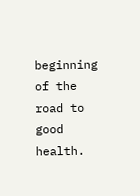beginning of the road to good health.